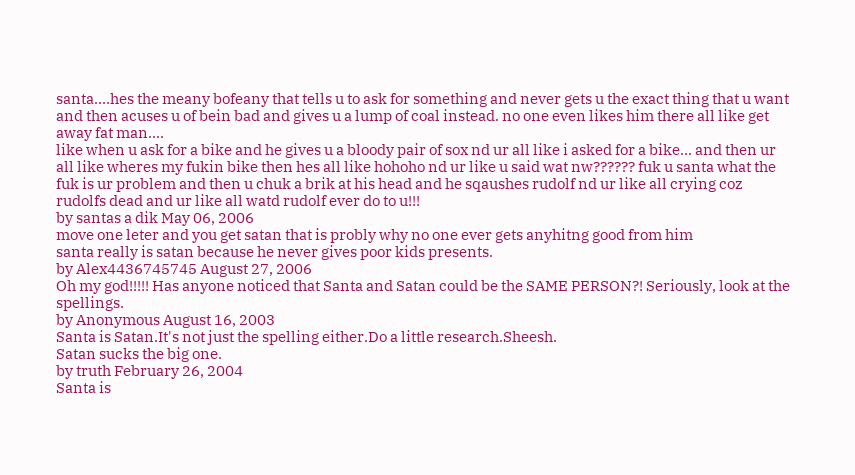santa....hes the meany bofeany that tells u to ask for something and never gets u the exact thing that u want and then acuses u of bein bad and gives u a lump of coal instead. no one even likes him there all like get away fat man....
like when u ask for a bike and he gives u a bloody pair of sox nd ur all like i asked for a bike... and then ur all like wheres my fukin bike then hes all like hohoho nd ur like u said wat nw?????? fuk u santa what the fuk is ur problem and then u chuk a brik at his head and he sqaushes rudolf nd ur like all crying coz rudolfs dead and ur like all watd rudolf ever do to u!!!
by santas a dik May 06, 2006
move one leter and you get satan that is probly why no one ever gets anyhitng good from him
santa really is satan because he never gives poor kids presents.
by Alex4436745745 August 27, 2006
Oh my god!!!!! Has anyone noticed that Santa and Satan could be the SAME PERSON?! Seriously, look at the spellings.
by Anonymous August 16, 2003
Santa is Satan.It's not just the spelling either.Do a little research.Sheesh.
Satan sucks the big one.
by truth February 26, 2004
Santa is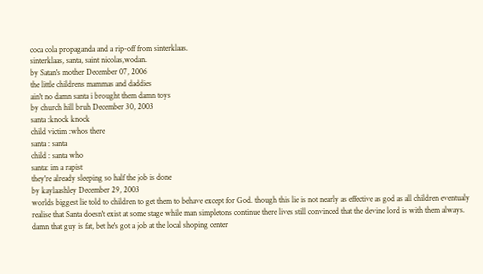coca cola propaganda and a rip-off from sinterklaas.
sinterklaas, santa, saint nicolas,wodan.
by Satan's mother December 07, 2006
the little childrens mammas and daddies
ain't no damn santa i brought them damn toys
by church hill bruh December 30, 2003
santa :knock knock
child victim :whos there
santa : santa
child : santa who
santa: im a rapist
they're already sleeping so half the job is done
by kaylaashley December 29, 2003
worlds biggest lie told to children to get them to behave except for God. though this lie is not nearly as effective as god as all children eventualy realise that Santa doesn't exist at some stage while man simpletons continue there lives still convinced that the devine lord is with them always.
damn that guy is fat, bet he's got a job at the local shoping center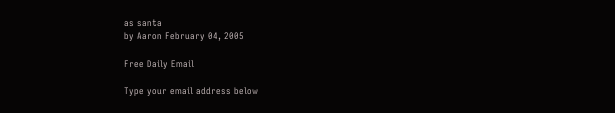as santa
by Aaron February 04, 2005

Free Daily Email

Type your email address below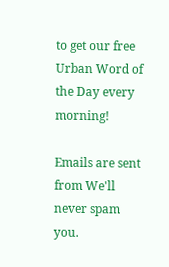to get our free Urban Word of the Day every morning!

Emails are sent from We'll never spam you.